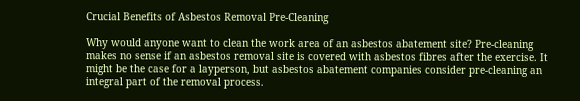Crucial Benefits of Asbestos Removal Pre-Cleaning

Why would anyone want to clean the work area of an asbestos abatement site? Pre-cleaning makes no sense if an asbestos removal site is covered with asbestos fibres after the exercise. It might be the case for a layperson, but asbestos abatement companies consider pre-cleaning an integral part of the removal process.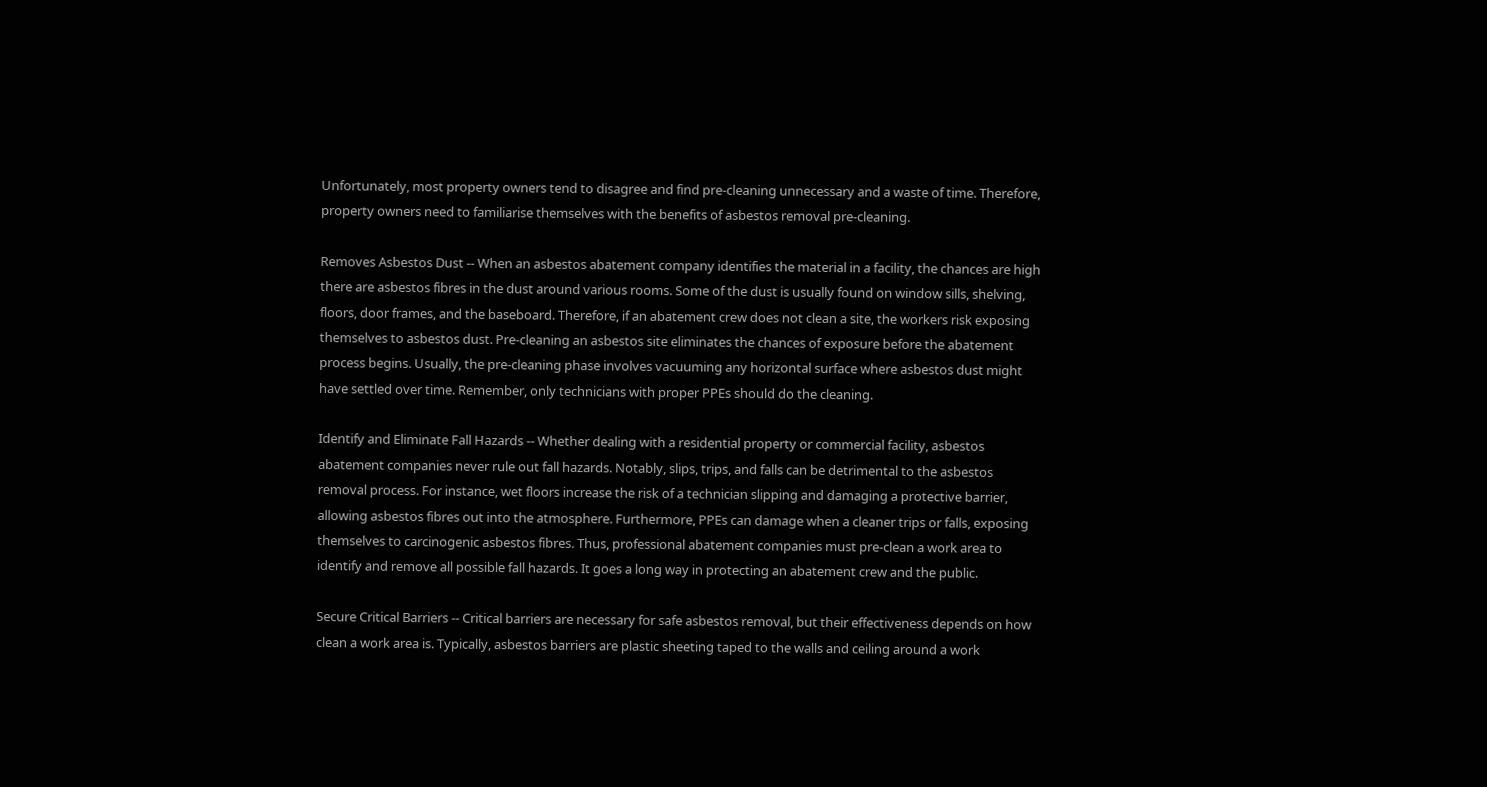Unfortunately, most property owners tend to disagree and find pre-cleaning unnecessary and a waste of time. Therefore, property owners need to familiarise themselves with the benefits of asbestos removal pre-cleaning.

Removes Asbestos Dust -- When an asbestos abatement company identifies the material in a facility, the chances are high there are asbestos fibres in the dust around various rooms. Some of the dust is usually found on window sills, shelving, floors, door frames, and the baseboard. Therefore, if an abatement crew does not clean a site, the workers risk exposing themselves to asbestos dust. Pre-cleaning an asbestos site eliminates the chances of exposure before the abatement process begins. Usually, the pre-cleaning phase involves vacuuming any horizontal surface where asbestos dust might have settled over time. Remember, only technicians with proper PPEs should do the cleaning.

Identify and Eliminate Fall Hazards -- Whether dealing with a residential property or commercial facility, asbestos abatement companies never rule out fall hazards. Notably, slips, trips, and falls can be detrimental to the asbestos removal process. For instance, wet floors increase the risk of a technician slipping and damaging a protective barrier, allowing asbestos fibres out into the atmosphere. Furthermore, PPEs can damage when a cleaner trips or falls, exposing themselves to carcinogenic asbestos fibres. Thus, professional abatement companies must pre-clean a work area to identify and remove all possible fall hazards. It goes a long way in protecting an abatement crew and the public.

Secure Critical Barriers -- Critical barriers are necessary for safe asbestos removal, but their effectiveness depends on how clean a work area is. Typically, asbestos barriers are plastic sheeting taped to the walls and ceiling around a work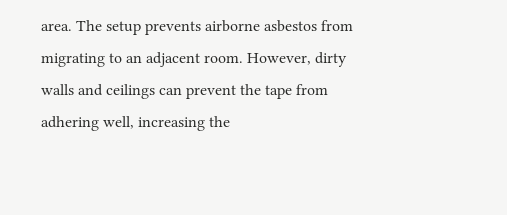area. The setup prevents airborne asbestos from migrating to an adjacent room. However, dirty walls and ceilings can prevent the tape from adhering well, increasing the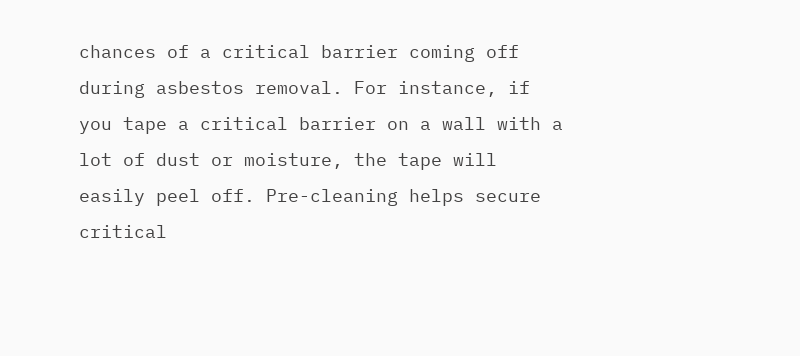chances of a critical barrier coming off during asbestos removal. For instance, if you tape a critical barrier on a wall with a lot of dust or moisture, the tape will easily peel off. Pre-cleaning helps secure critical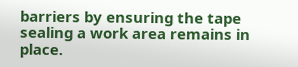barriers by ensuring the tape sealing a work area remains in place.